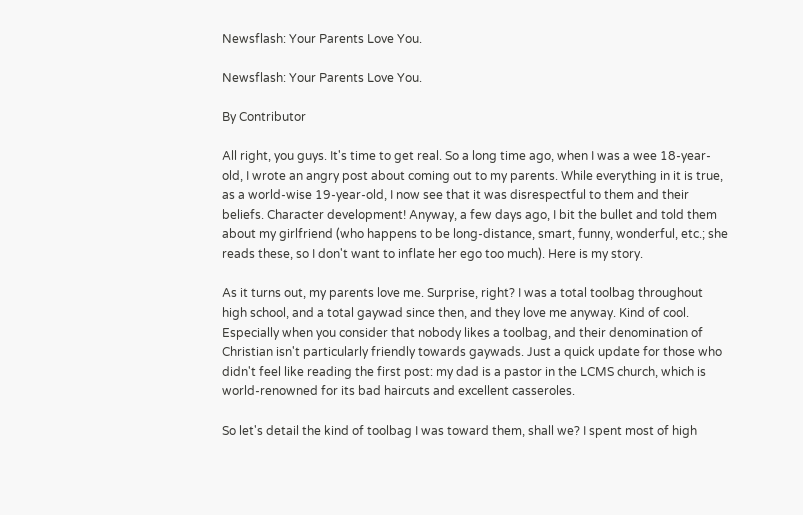Newsflash: Your Parents Love You.

Newsflash: Your Parents Love You.

By Contributor

All right, you guys. It's time to get real. So a long time ago, when I was a wee 18-year-old, I wrote an angry post about coming out to my parents. While everything in it is true, as a world-wise 19-year-old, I now see that it was disrespectful to them and their beliefs. Character development! Anyway, a few days ago, I bit the bullet and told them about my girlfriend (who happens to be long-distance, smart, funny, wonderful, etc.; she reads these, so I don't want to inflate her ego too much). Here is my story.

As it turns out, my parents love me. Surprise, right? I was a total toolbag throughout high school, and a total gaywad since then, and they love me anyway. Kind of cool. Especially when you consider that nobody likes a toolbag, and their denomination of Christian isn't particularly friendly towards gaywads. Just a quick update for those who didn't feel like reading the first post: my dad is a pastor in the LCMS church, which is world-renowned for its bad haircuts and excellent casseroles.

So let's detail the kind of toolbag I was toward them, shall we? I spent most of high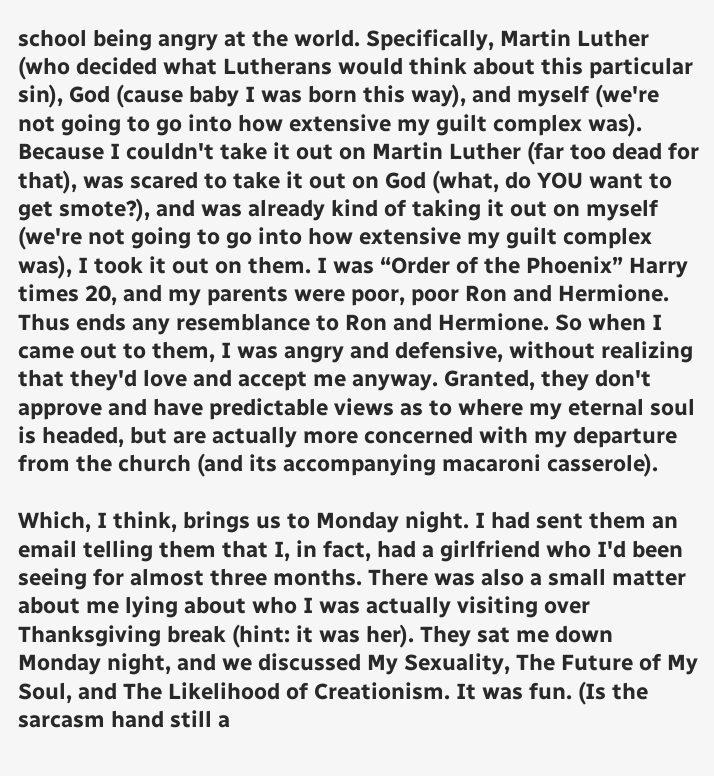school being angry at the world. Specifically, Martin Luther (who decided what Lutherans would think about this particular sin), God (cause baby I was born this way), and myself (we're not going to go into how extensive my guilt complex was). Because I couldn't take it out on Martin Luther (far too dead for that), was scared to take it out on God (what, do YOU want to get smote?), and was already kind of taking it out on myself (we're not going to go into how extensive my guilt complex was), I took it out on them. I was “Order of the Phoenix” Harry times 20, and my parents were poor, poor Ron and Hermione. Thus ends any resemblance to Ron and Hermione. So when I came out to them, I was angry and defensive, without realizing that they'd love and accept me anyway. Granted, they don't approve and have predictable views as to where my eternal soul is headed, but are actually more concerned with my departure from the church (and its accompanying macaroni casserole).

Which, I think, brings us to Monday night. I had sent them an email telling them that I, in fact, had a girlfriend who I'd been seeing for almost three months. There was also a small matter about me lying about who I was actually visiting over Thanksgiving break (hint: it was her). They sat me down Monday night, and we discussed My Sexuality, The Future of My Soul, and The Likelihood of Creationism. It was fun. (Is the sarcasm hand still a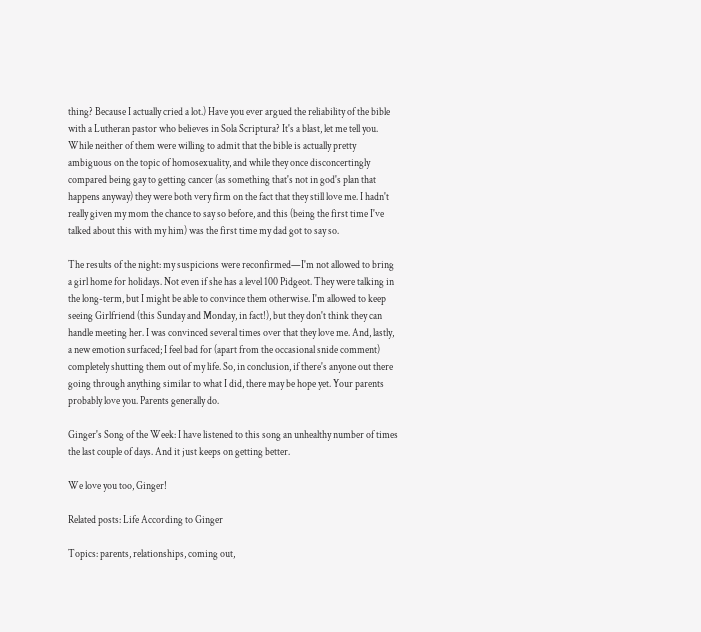thing? Because I actually cried a lot.) Have you ever argued the reliability of the bible with a Lutheran pastor who believes in Sola Scriptura? It's a blast, let me tell you. While neither of them were willing to admit that the bible is actually pretty ambiguous on the topic of homosexuality, and while they once disconcertingly compared being gay to getting cancer (as something that's not in god's plan that happens anyway) they were both very firm on the fact that they still love me. I hadn't really given my mom the chance to say so before, and this (being the first time I've talked about this with my him) was the first time my dad got to say so.

The results of the night: my suspicions were reconfirmed—I'm not allowed to bring a girl home for holidays. Not even if she has a level 100 Pidgeot. They were talking in the long-term, but I might be able to convince them otherwise. I'm allowed to keep seeing Girlfriend (this Sunday and Monday, in fact!), but they don't think they can handle meeting her. I was convinced several times over that they love me. And, lastly, a new emotion surfaced; I feel bad for (apart from the occasional snide comment) completely shutting them out of my life. So, in conclusion, if there's anyone out there going through anything similar to what I did, there may be hope yet. Your parents probably love you. Parents generally do.

Ginger's Song of the Week: I have listened to this song an unhealthy number of times the last couple of days. And it just keeps on getting better.

We love you too, Ginger!

Related posts: Life According to Ginger

Topics: parents, relationships, coming out,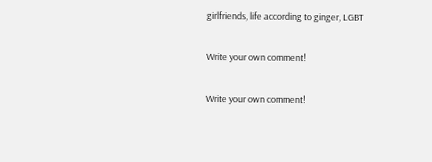girlfriends, life according to ginger, LGBT

Write your own comment!

Write your own comment!